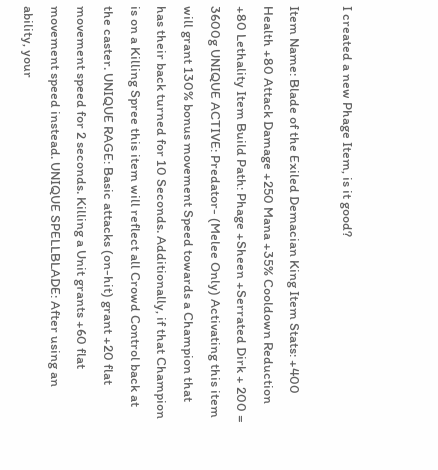I created a new Phage Item, is it good?

Item Name: Blade of the Exiled Demacian King Item Stats: +400 Health +80 Attack Damage +250 Mana +35% Cooldown Reduction +80 Lethality Item Build Path: Phage +Sheen +Serrated Dirk + 200 = 3600g UNIQUE ACTIVE: Predator- (Melee Only) Activating this item will grant 130% bonus movement Speed towards a Champion that has their back turned for 10 Seconds. Additionally, if that Champion is on a Killing Spree this item will reflect all Crowd Control back at the caster. UNIQUE RAGE: Basic attacks (on-hit) grant +20 flat movement speed for 2 seconds. Killing a Unit grants +60 flat movement speed instead. UNIQUE SPELLBLADE: After using an ability, your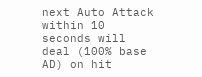next Auto Attack within 10 seconds will deal (100% base AD) on hit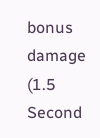bonus damage (1.5 Second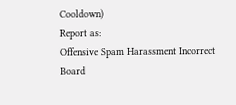Cooldown)
Report as:
Offensive Spam Harassment Incorrect Board